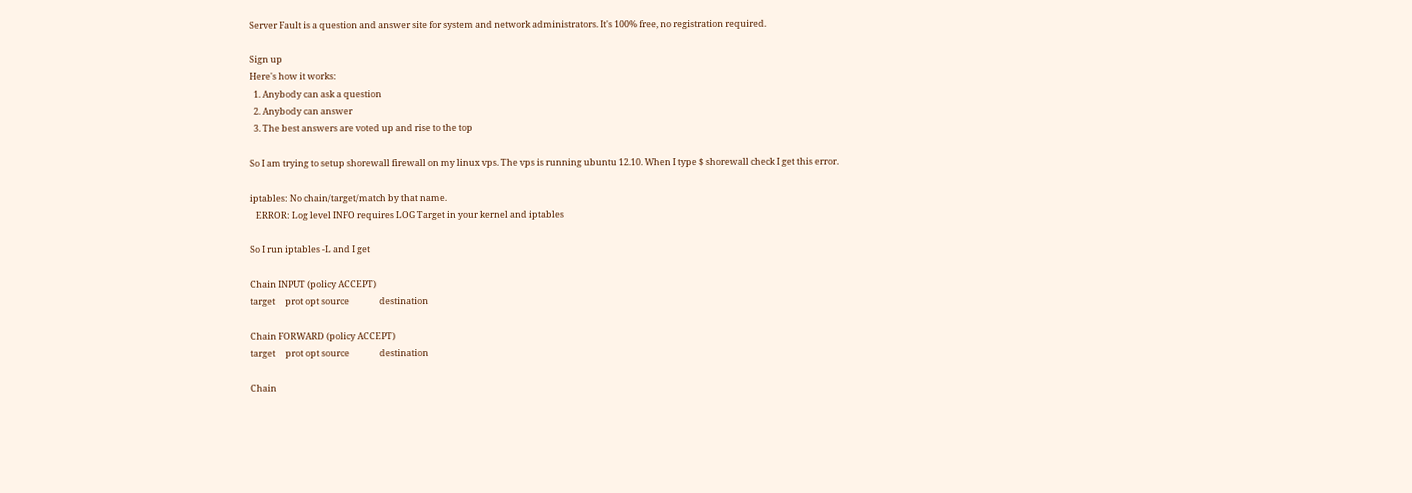Server Fault is a question and answer site for system and network administrators. It's 100% free, no registration required.

Sign up
Here's how it works:
  1. Anybody can ask a question
  2. Anybody can answer
  3. The best answers are voted up and rise to the top

So I am trying to setup shorewall firewall on my linux vps. The vps is running ubuntu 12.10. When I type $ shorewall check I get this error.

iptables: No chain/target/match by that name.
   ERROR: Log level INFO requires LOG Target in your kernel and iptables

So I run iptables -L and I get

Chain INPUT (policy ACCEPT)
target     prot opt source               destination

Chain FORWARD (policy ACCEPT)
target     prot opt source               destination

Chain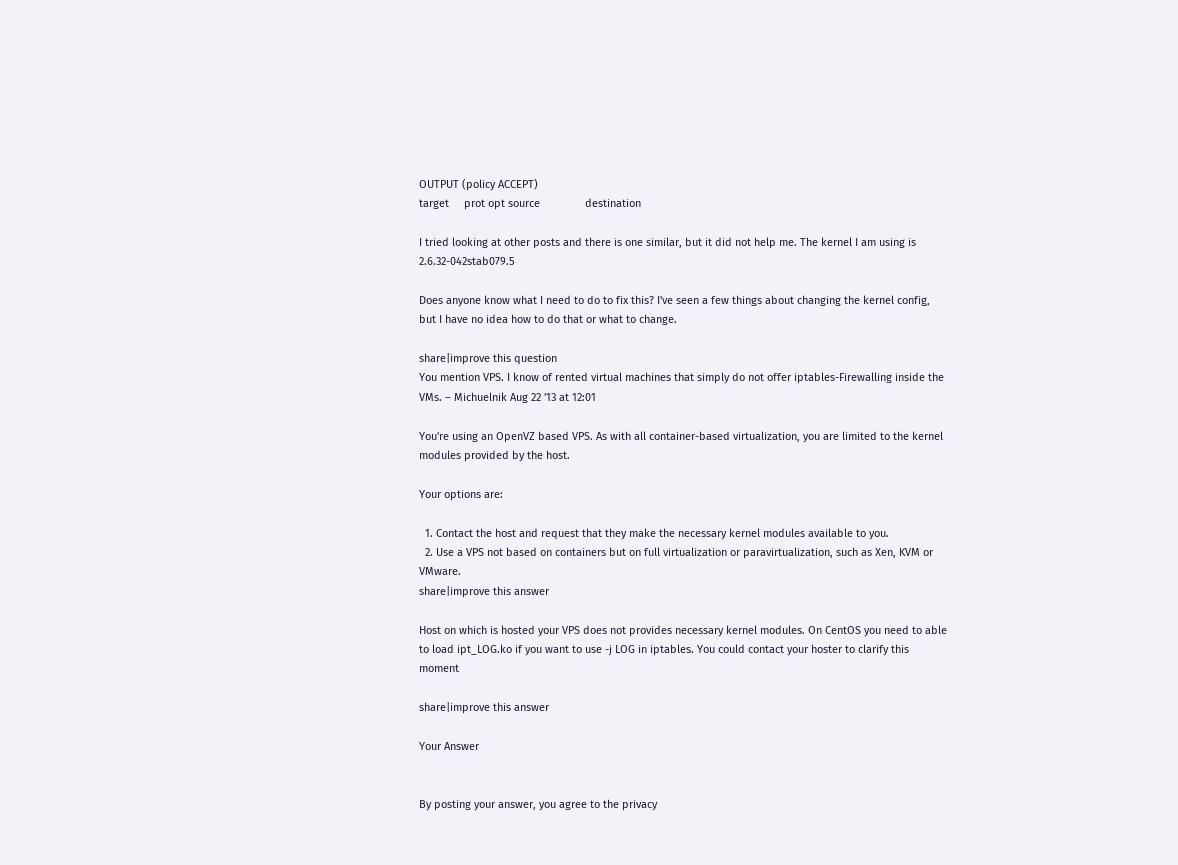OUTPUT (policy ACCEPT)
target     prot opt source               destination

I tried looking at other posts and there is one similar, but it did not help me. The kernel I am using is 2.6.32-042stab079.5

Does anyone know what I need to do to fix this? I've seen a few things about changing the kernel config, but I have no idea how to do that or what to change.

share|improve this question
You mention VPS. I know of rented virtual machines that simply do not offer iptables-Firewalling inside the VMs. – Michuelnik Aug 22 '13 at 12:01

You're using an OpenVZ based VPS. As with all container-based virtualization, you are limited to the kernel modules provided by the host.

Your options are:

  1. Contact the host and request that they make the necessary kernel modules available to you.
  2. Use a VPS not based on containers but on full virtualization or paravirtualization, such as Xen, KVM or VMware.
share|improve this answer

Host on which is hosted your VPS does not provides necessary kernel modules. On CentOS you need to able to load ipt_LOG.ko if you want to use -j LOG in iptables. You could contact your hoster to clarify this moment

share|improve this answer

Your Answer


By posting your answer, you agree to the privacy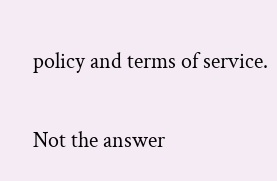policy and terms of service.

Not the answer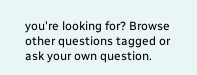you're looking for? Browse other questions tagged or ask your own question.